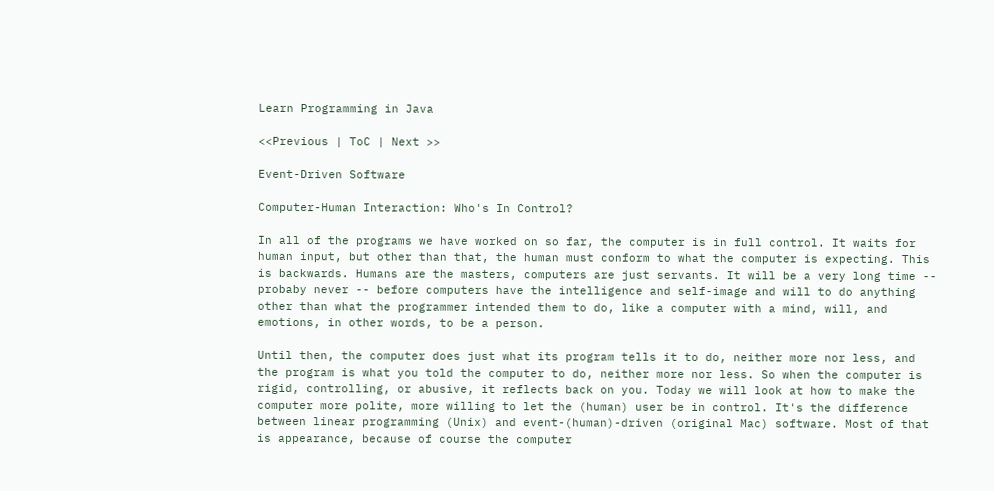Learn Programming in Java

<<Previous | ToC | Next >>

Event-Driven Software

Computer-Human Interaction: Who's In Control?

In all of the programs we have worked on so far, the computer is in full control. It waits for human input, but other than that, the human must conform to what the computer is expecting. This is backwards. Humans are the masters, computers are just servants. It will be a very long time -- probaby never -- before computers have the intelligence and self-image and will to do anything other than what the programmer intended them to do, like a computer with a mind, will, and emotions, in other words, to be a person.

Until then, the computer does just what its program tells it to do, neither more nor less, and the program is what you told the computer to do, neither more nor less. So when the computer is rigid, controlling, or abusive, it reflects back on you. Today we will look at how to make the computer more polite, more willing to let the (human) user be in control. It's the difference between linear programming (Unix) and event-(human)-driven (original Mac) software. Most of that is appearance, because of course the computer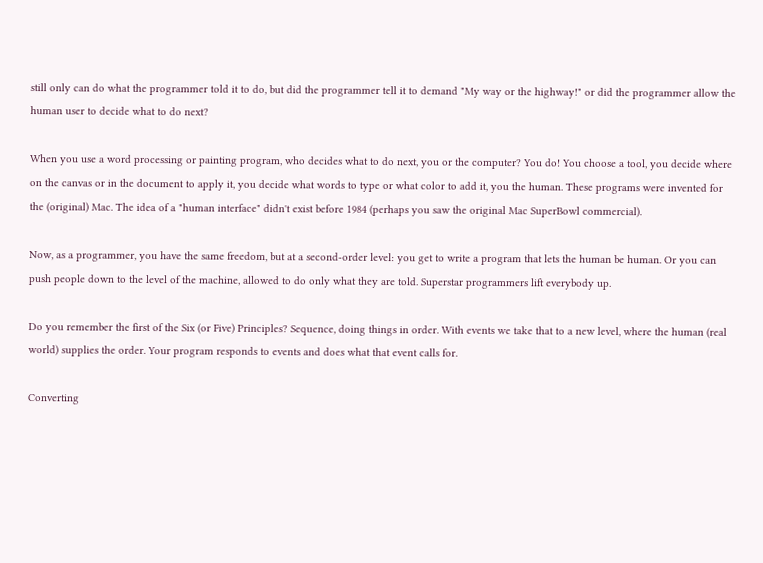still only can do what the programmer told it to do, but did the programmer tell it to demand "My way or the highway!" or did the programmer allow the human user to decide what to do next?

When you use a word processing or painting program, who decides what to do next, you or the computer? You do! You choose a tool, you decide where on the canvas or in the document to apply it, you decide what words to type or what color to add it, you the human. These programs were invented for the (original) Mac. The idea of a "human interface" didn't exist before 1984 (perhaps you saw the original Mac SuperBowl commercial).

Now, as a programmer, you have the same freedom, but at a second-order level: you get to write a program that lets the human be human. Or you can push people down to the level of the machine, allowed to do only what they are told. Superstar programmers lift everybody up.

Do you remember the first of the Six (or Five) Principles? Sequence, doing things in order. With events we take that to a new level, where the human (real world) supplies the order. Your program responds to events and does what that event calls for.

Converting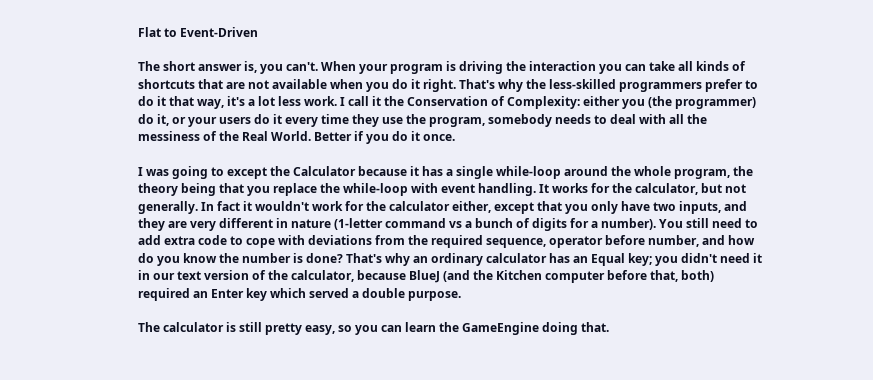Flat to Event-Driven

The short answer is, you can't. When your program is driving the interaction you can take all kinds of shortcuts that are not available when you do it right. That's why the less-skilled programmers prefer to do it that way, it's a lot less work. I call it the Conservation of Complexity: either you (the programmer) do it, or your users do it every time they use the program, somebody needs to deal with all the messiness of the Real World. Better if you do it once.

I was going to except the Calculator because it has a single while-loop around the whole program, the theory being that you replace the while-loop with event handling. It works for the calculator, but not generally. In fact it wouldn't work for the calculator either, except that you only have two inputs, and they are very different in nature (1-letter command vs a bunch of digits for a number). You still need to add extra code to cope with deviations from the required sequence, operator before number, and how do you know the number is done? That's why an ordinary calculator has an Equal key; you didn't need it in our text version of the calculator, because BlueJ (and the Kitchen computer before that, both) required an Enter key which served a double purpose.

The calculator is still pretty easy, so you can learn the GameEngine doing that.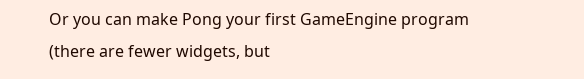Or you can make Pong your first GameEngine program (there are fewer widgets, but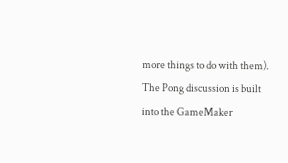more things to do with them). The Pong discussion is built into the GameMaker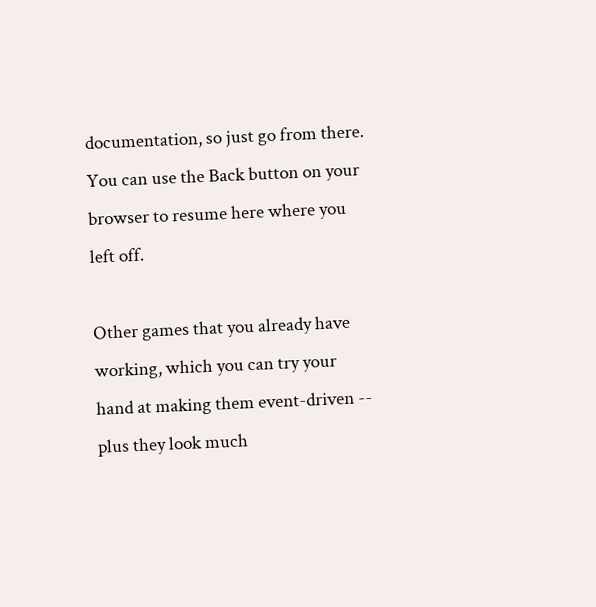documentation, so just go from there. You can use the Back button on your browser to resume here where you left off.

Other games that you already have working, which you can try your hand at making them event-driven -- plus they look much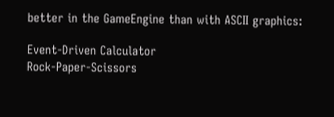better in the GameEngine than with ASCII graphics:

Event-Driven Calculator
Rock-Paper-Scissors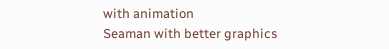with animation
Seaman with better graphics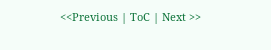<<Previous | ToC | Next >>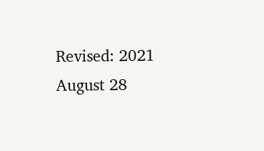Revised: 2021 August 28